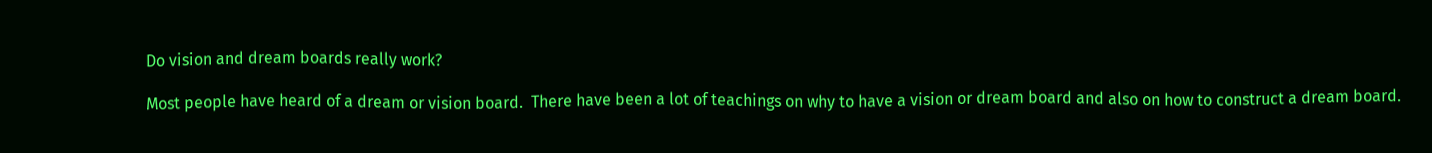Do vision and dream boards really work?

Most people have heard of a dream or vision board.  There have been a lot of teachings on why to have a vision or dream board and also on how to construct a dream board.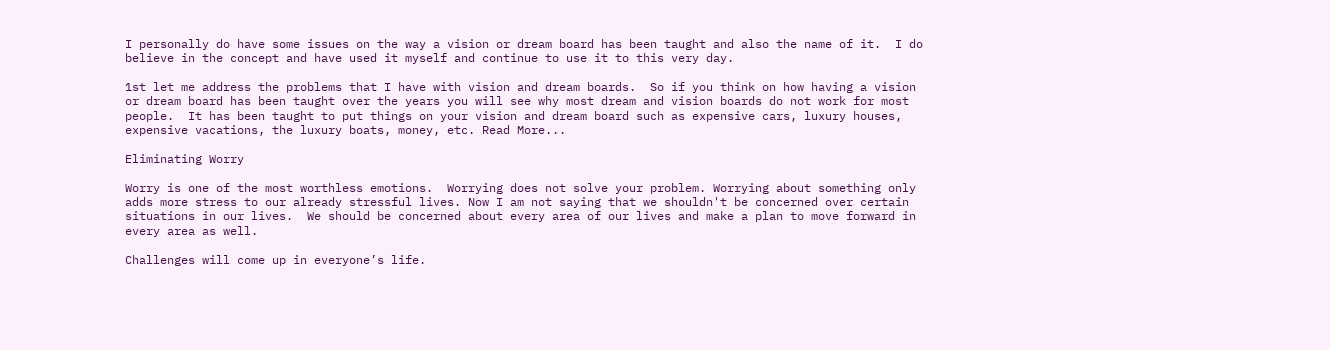I personally do have some issues on the way a vision or dream board has been taught and also the name of it.  I do believe in the concept and have used it myself and continue to use it to this very day.

1st let me address the problems that I have with vision and dream boards.  So if you think on how having a vision or dream board has been taught over the years you will see why most dream and vision boards do not work for most people.  It has been taught to put things on your vision and dream board such as expensive cars, luxury houses, expensive vacations, the luxury boats, money, etc. Read More...

Eliminating Worry

Worry is one of the most worthless emotions.  Worrying does not solve your problem. Worrying about something only adds more stress to our already stressful lives. Now I am not saying that we shouldn't be concerned over certain situations in our lives.  We should be concerned about every area of our lives and make a plan to move forward in every area as well.

Challenges will come up in everyone’s life.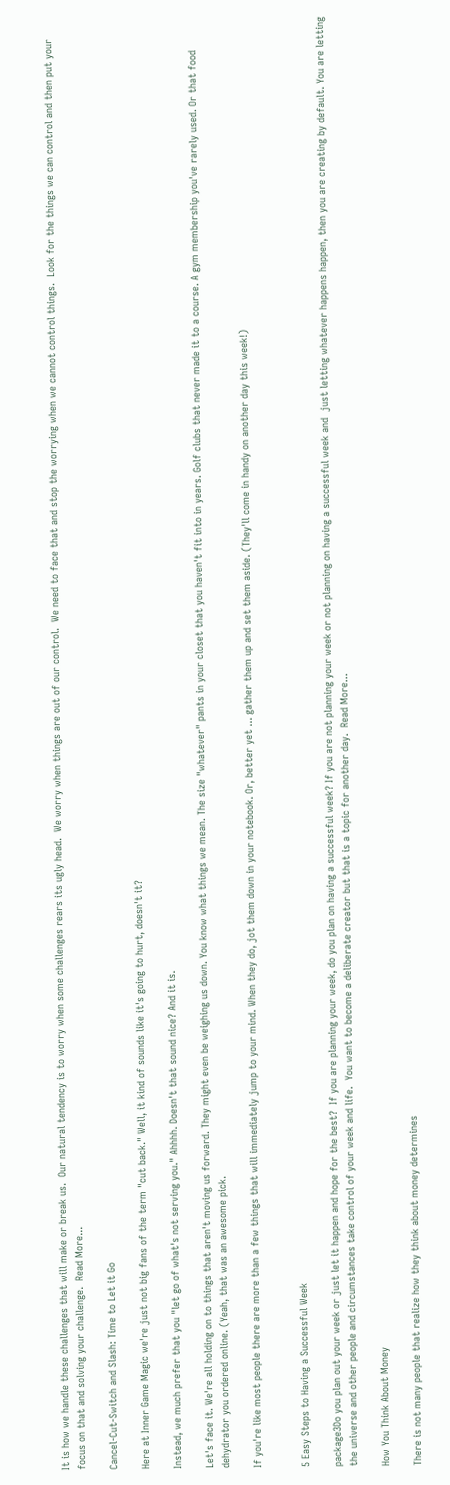It is how we handle these challenges that will make or break us.  Our natural tendency is to worry when some challenges rears its ugly head.  We worry when things are out of our control.  We need to face that and stop the worrying when we cannot control things.  Look for the things we can control and then put your focus on that and solving your challenge.  Read More...

Cancel-Cut-Switch and Slash: Time to Let it Go

Here at Inner Game Magic we're just not big fans of the term "cut back." Well, it kind of sounds like it's going to hurt, doesn't it?

Instead, we much prefer that you "let go of what's not serving you." Ahhhh. Doesn't that sound nice? And it is.

Let's face it. We're all holding on to things that aren't moving us forward. They might even be weighing us down. You know what things we mean. The size "whatever" pants in your closet that you haven't fit into in years. Golf clubs that never made it to a course. A gym membership you've rarely used. Or that food dehydrator you ordered online. (Yeah, that was an awesome pick.

If you're like most people there are more than a few things that will immediately jump to your mind. When they do, jot them down in your notebook. Or, better yet ... gather them up and set them aside. (They'll come in handy on another day this week!)


5 Easy Steps to Having a Successful Week

package3Do you plan out your week or just let it happen and hope for the best?  If you are planning your week, do you plan on having a successful week? If you are not planning your week or not planning on having a successful week and  just letting whatever happens happen, then you are creating by default. You are letting the universe and other people and circumstances take control of your week and life.  You want to become a deliberate creator but that is a topic for another day.  Read More...

How You Think About Money

There is not many people that realize how they think about money determines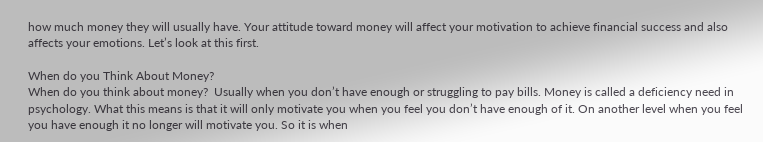how much money they will usually have. Your attitude toward money will affect your motivation to achieve financial success and also affects your emotions. Let’s look at this first.

When do you Think About Money?
When do you think about money?  Usually when you don’t have enough or struggling to pay bills. Money is called a deficiency need in psychology. What this means is that it will only motivate you when you feel you don’t have enough of it. On another level when you feel you have enough it no longer will motivate you. So it is when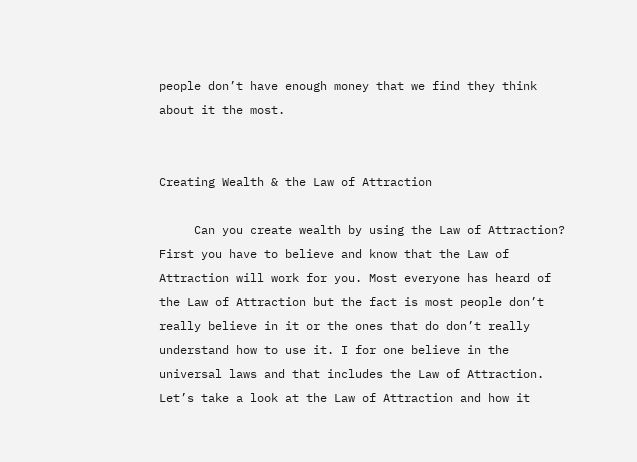people don’t have enough money that we find they think about it the most.


Creating Wealth & the Law of Attraction

     Can you create wealth by using the Law of Attraction?  First you have to believe and know that the Law of Attraction will work for you. Most everyone has heard of the Law of Attraction but the fact is most people don’t really believe in it or the ones that do don’t really understand how to use it. I for one believe in the universal laws and that includes the Law of Attraction.  Let’s take a look at the Law of Attraction and how it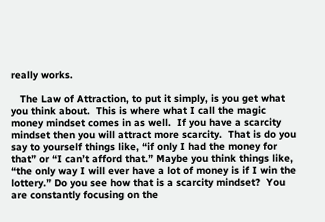really works.

   The Law of Attraction, to put it simply, is you get what you think about.  This is where what I call the magic money mindset comes in as well.  If you have a scarcity mindset then you will attract more scarcity.  That is do you say to yourself things like, “if only I had the money for that” or “I can’t afford that.” Maybe you think things like, “the only way I will ever have a lot of money is if I win the lottery.” Do you see how that is a scarcity mindset?  You are constantly focusing on the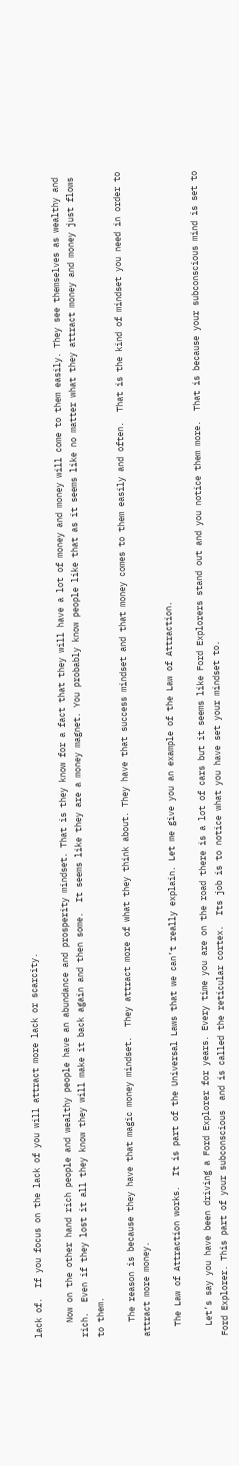lack of.  If you focus on the lack of you will attract more lack or scarcity.

   Now on the other hand rich people and wealthy people have an abundance and prosperity mindset. That is they know for a fact that they will have a lot of money and money will come to them easily. They see themselves as wealthy and rich.  Even if they lost it all they know they will make it back again and then some.  It seems like they are a money magnet. You probably know people like that as it seems like no matter what they attract money and money just flows to them.

   The reason is because they have that magic money mindset.  They attract more of what they think about. They have that success mindset and that money comes to them easily and often.  That is the kind of mindset you need in order to attract more money.

  The Law of Attraction works.  It is part of the Universal Laws that we can’t really explain. Let me give you an example of the Law of Attraction.

  Let’s say you have been driving a Ford Explorer for years. Every time you are on the road there is a lot of cars but it seems like Ford Explorers stand out and you notice them more.  That is because your subconscious mind is set to Ford Explorer. This part of your subconscious  and is called the reticular cortex.  Its job is to notice what you have set your mindset to.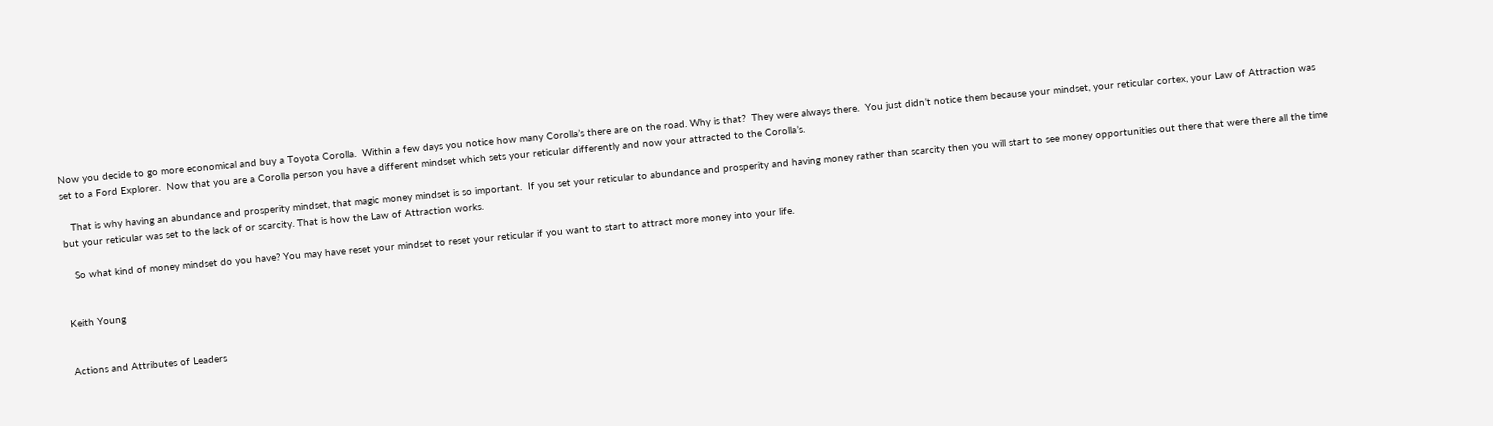Now you decide to go more economical and buy a Toyota Corolla.  Within a few days you notice how many Corolla’s there are on the road. Why is that?  They were always there.  You just didn’t notice them because your mindset, your reticular cortex, your Law of Attraction was set to a Ford Explorer.  Now that you are a Corolla person you have a different mindset which sets your reticular differently and now your attracted to the Corolla’s.

   That is why having an abundance and prosperity mindset, that magic money mindset is so important.  If you set your reticular to abundance and prosperity and having money rather than scarcity then you will start to see money opportunities out there that were there all the time but your reticular was set to the lack of or scarcity. That is how the Law of Attraction works.

   So what kind of money mindset do you have? You may have reset your mindset to reset your reticular if you want to start to attract more money into your life.


Keith Young


Actions and Attributes of Leaders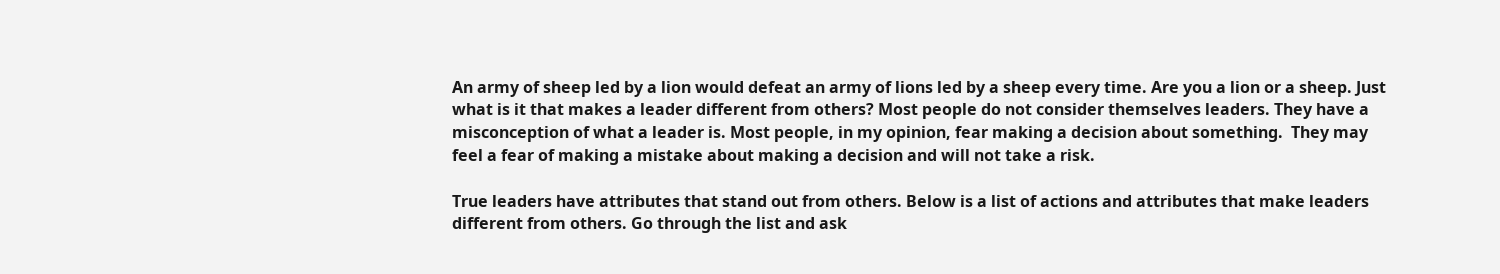An army of sheep led by a lion would defeat an army of lions led by a sheep every time. Are you a lion or a sheep. Just what is it that makes a leader different from others? Most people do not consider themselves leaders. They have a misconception of what a leader is. Most people, in my opinion, fear making a decision about something.  They may feel a fear of making a mistake about making a decision and will not take a risk.

True leaders have attributes that stand out from others. Below is a list of actions and attributes that make leaders different from others. Go through the list and ask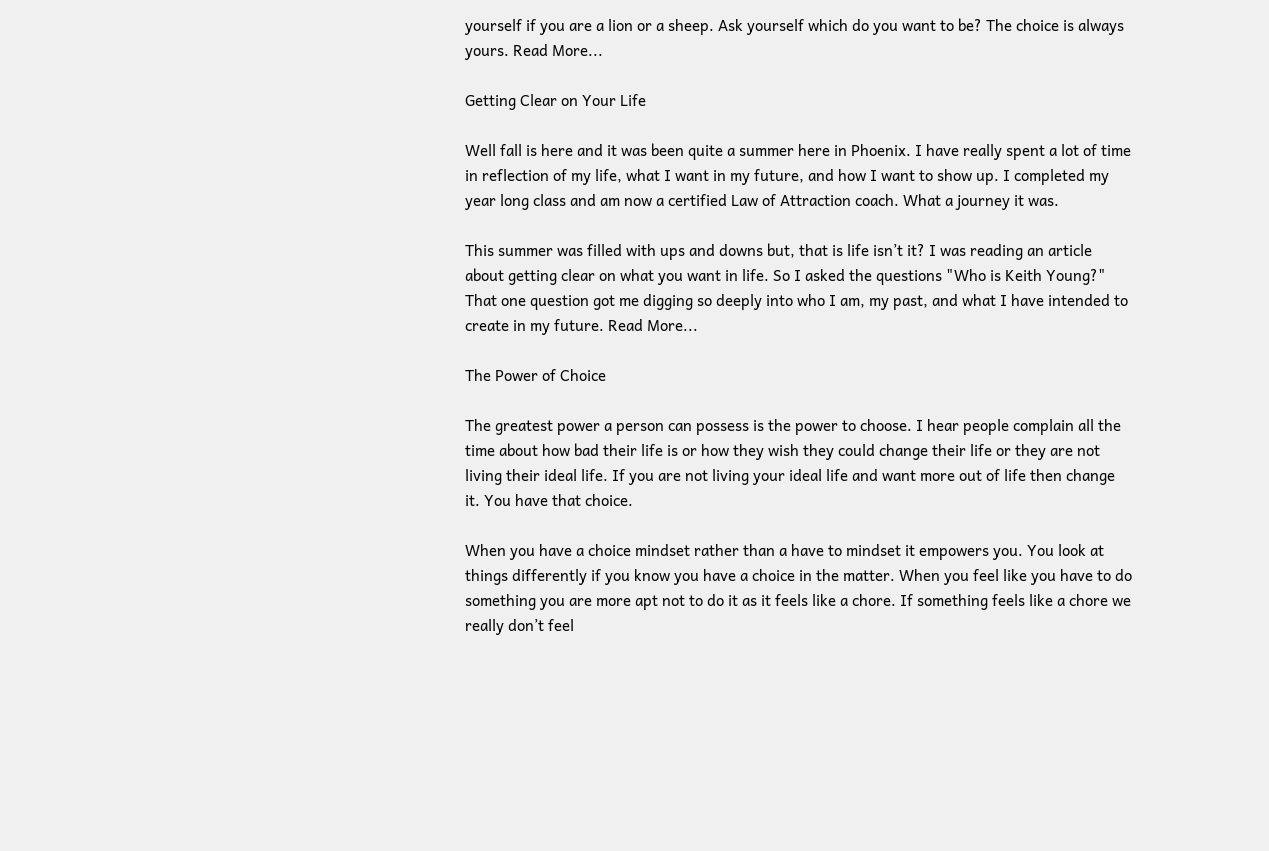yourself if you are a lion or a sheep. Ask yourself which do you want to be? The choice is always yours. Read More...

Getting Clear on Your Life

Well fall is here and it was been quite a summer here in Phoenix. I have really spent a lot of time in reflection of my life, what I want in my future, and how I want to show up. I completed my year long class and am now a certified Law of Attraction coach. What a journey it was.

This summer was filled with ups and downs but, that is life isn’t it? I was reading an article about getting clear on what you want in life. So I asked the questions "Who is Keith Young?" That one question got me digging so deeply into who I am, my past, and what I have intended to create in my future. Read More...

The Power of Choice

The greatest power a person can possess is the power to choose. I hear people complain all the time about how bad their life is or how they wish they could change their life or they are not living their ideal life. If you are not living your ideal life and want more out of life then change it. You have that choice.

When you have a choice mindset rather than a have to mindset it empowers you. You look at things differently if you know you have a choice in the matter. When you feel like you have to do something you are more apt not to do it as it feels like a chore. If something feels like a chore we really don’t feel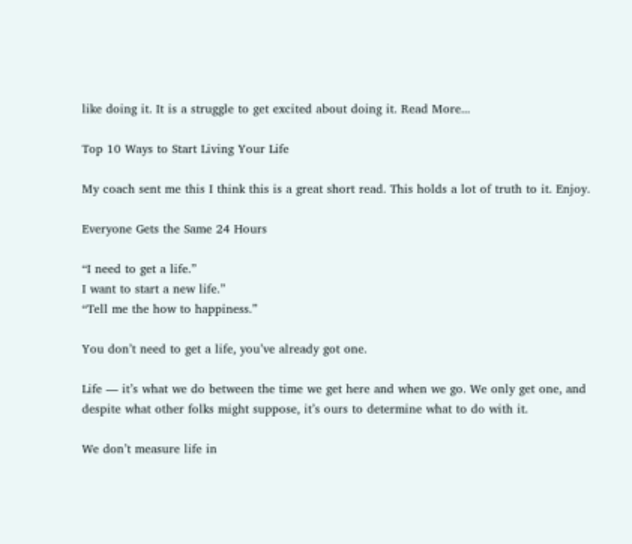like doing it. It is a struggle to get excited about doing it. Read More...

Top 10 Ways to Start Living Your Life

My coach sent me this I think this is a great short read. This holds a lot of truth to it. Enjoy.

Everyone Gets the Same 24 Hours

“I need to get a life.”
I want to start a new life.”
“Tell me the how to happiness.”

You don’t need to get a life, you’ve already got one.

Life — it’s what we do between the time we get here and when we go. We only get one, and despite what other folks might suppose, it’s ours to determine what to do with it.

We don’t measure life in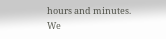hours and minutes. We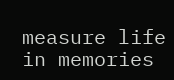measure life in memories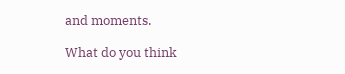and moments.

What do you think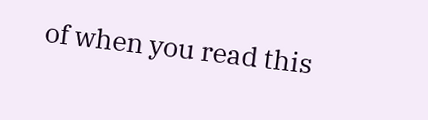of when you read this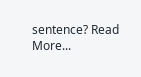sentence? Read More...